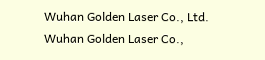Wuhan Golden Laser Co., Ltd.
Wuhan Golden Laser Co.,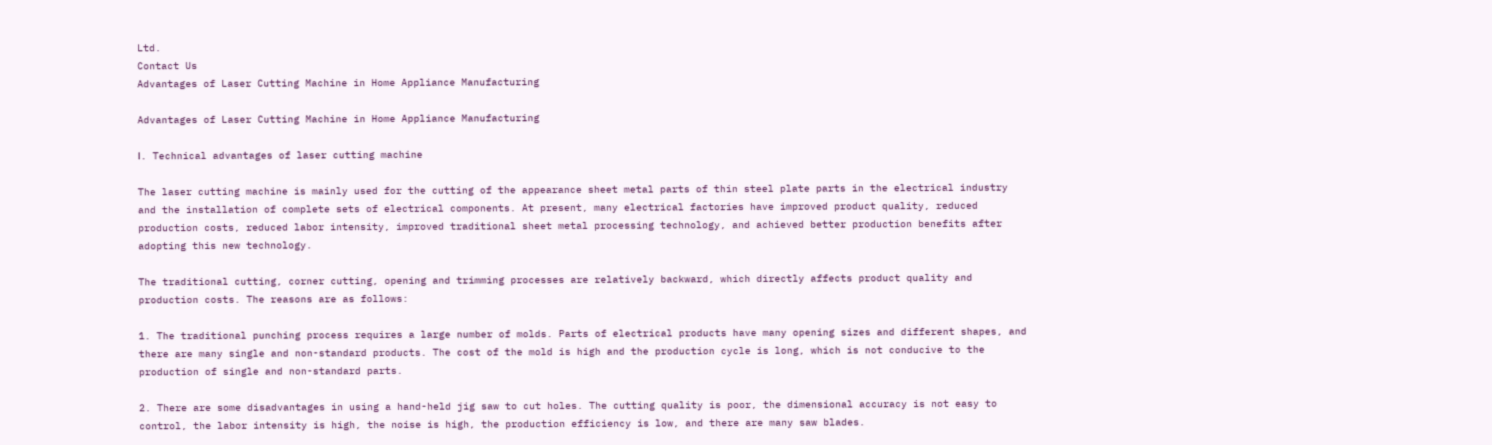Ltd.
Contact Us
Advantages of Laser Cutting Machine in Home Appliance Manufacturing

Advantages of Laser Cutting Machine in Home Appliance Manufacturing

Ⅰ. Technical advantages of laser cutting machine

The laser cutting machine is mainly used for the cutting of the appearance sheet metal parts of thin steel plate parts in the electrical industry and the installation of complete sets of electrical components. At present, many electrical factories have improved product quality, reduced production costs, reduced labor intensity, improved traditional sheet metal processing technology, and achieved better production benefits after adopting this new technology.

The traditional cutting, corner cutting, opening and trimming processes are relatively backward, which directly affects product quality and production costs. The reasons are as follows:

1. The traditional punching process requires a large number of molds. Parts of electrical products have many opening sizes and different shapes, and there are many single and non-standard products. The cost of the mold is high and the production cycle is long, which is not conducive to the production of single and non-standard parts.

2. There are some disadvantages in using a hand-held jig saw to cut holes. The cutting quality is poor, the dimensional accuracy is not easy to control, the labor intensity is high, the noise is high, the production efficiency is low, and there are many saw blades.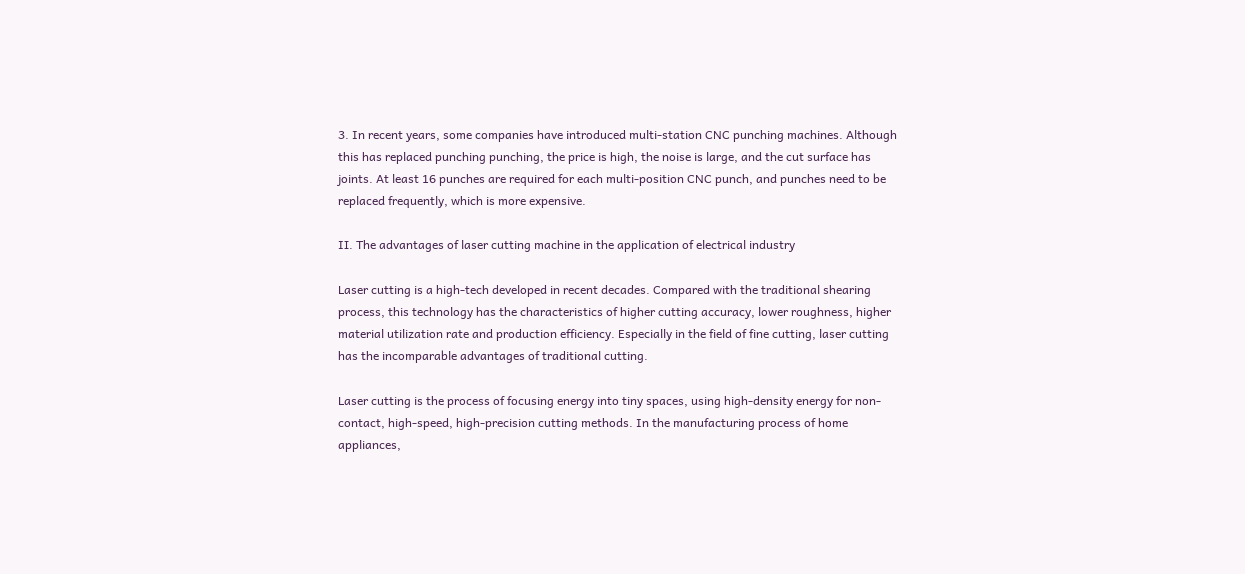3. In recent years, some companies have introduced multi-station CNC punching machines. Although this has replaced punching punching, the price is high, the noise is large, and the cut surface has joints. At least 16 punches are required for each multi-position CNC punch, and punches need to be replaced frequently, which is more expensive.

Ⅱ. The advantages of laser cutting machine in the application of electrical industry

Laser cutting is a high-tech developed in recent decades. Compared with the traditional shearing process, this technology has the characteristics of higher cutting accuracy, lower roughness, higher material utilization rate and production efficiency. Especially in the field of fine cutting, laser cutting has the incomparable advantages of traditional cutting.

Laser cutting is the process of focusing energy into tiny spaces, using high-density energy for non-contact, high-speed, high-precision cutting methods. In the manufacturing process of home appliances,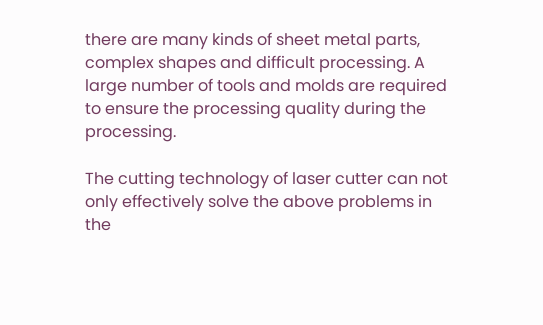there are many kinds of sheet metal parts, complex shapes and difficult processing. A large number of tools and molds are required to ensure the processing quality during the processing.

The cutting technology of laser cutter can not only effectively solve the above problems in the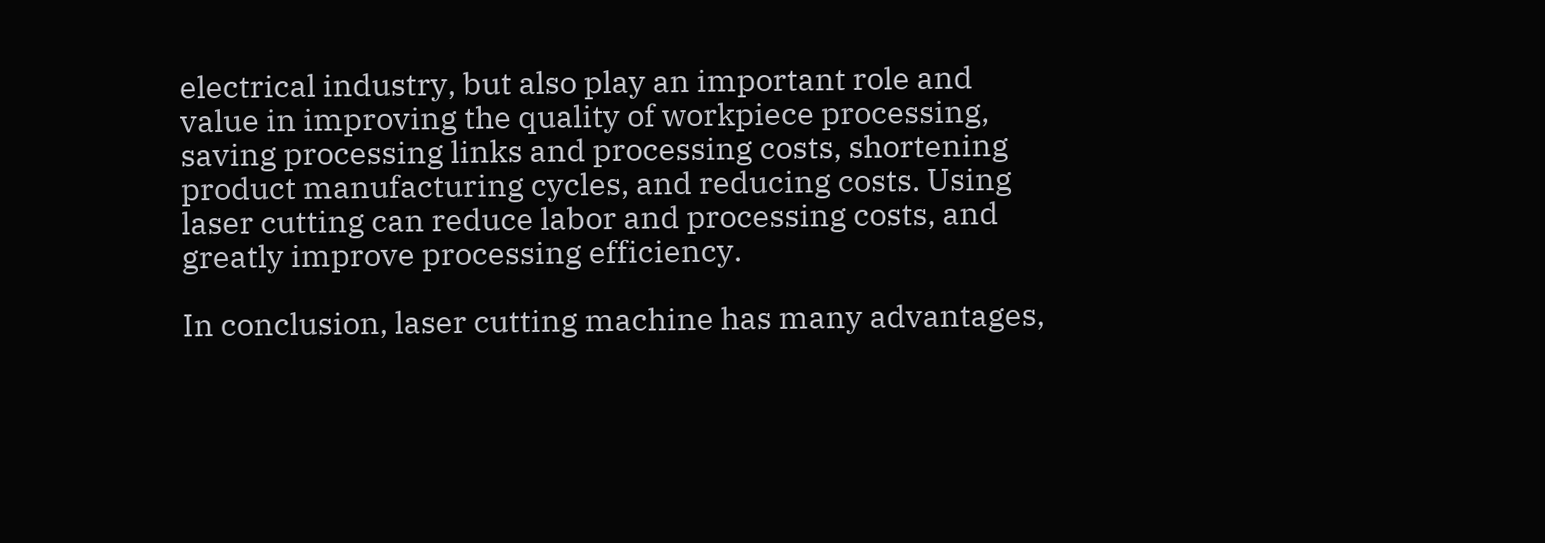electrical industry, but also play an important role and value in improving the quality of workpiece processing, saving processing links and processing costs, shortening product manufacturing cycles, and reducing costs. Using laser cutting can reduce labor and processing costs, and greatly improve processing efficiency.

In conclusion, laser cutting machine has many advantages,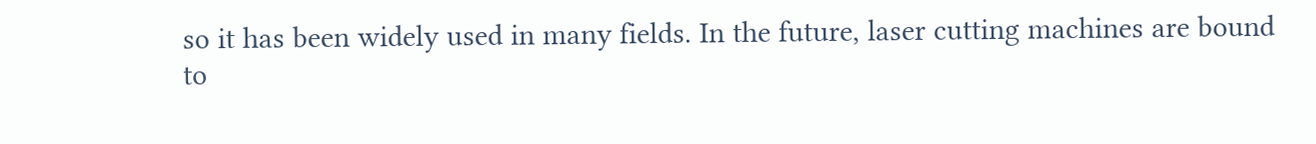so it has been widely used in many fields. In the future, laser cutting machines are bound to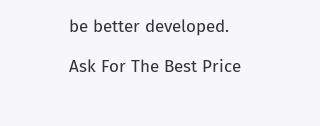be better developed.

Ask For The Best Price